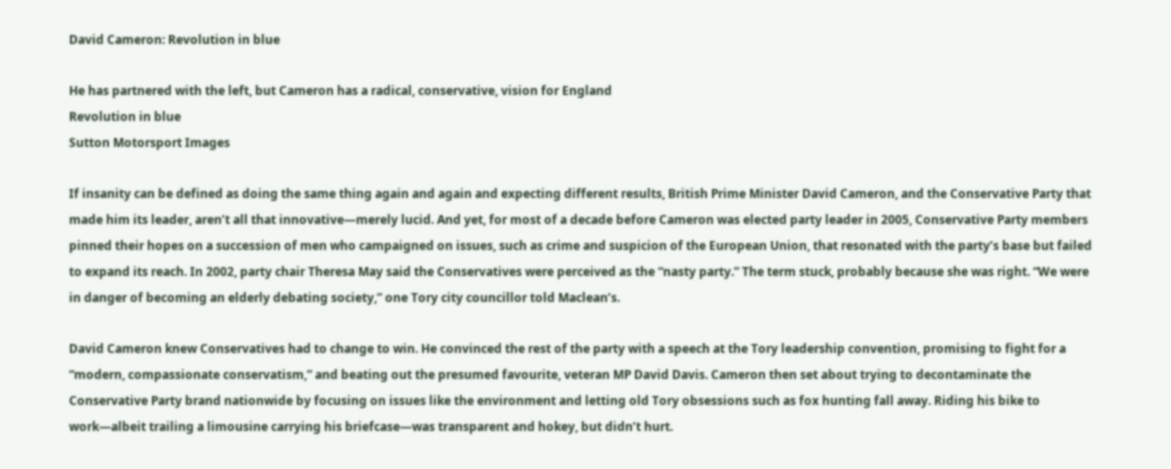David Cameron: Revolution in blue

He has partnered with the left, but Cameron has a radical, conservative, vision for England
Revolution in blue
Sutton Motorsport Images

If insanity can be defined as doing the same thing again and again and expecting different results, British Prime Minister David Cameron, and the Conservative Party that made him its leader, aren’t all that innovative—merely lucid. And yet, for most of a decade before Cameron was elected party leader in 2005, Conservative Party members pinned their hopes on a succession of men who campaigned on issues, such as crime and suspicion of the European Union, that resonated with the party’s base but failed to expand its reach. In 2002, party chair Theresa May said the Conservatives were perceived as the “nasty party.” The term stuck, probably because she was right. “We were in danger of becoming an elderly debating society,” one Tory city councillor told Maclean’s.

David Cameron knew Conservatives had to change to win. He convinced the rest of the party with a speech at the Tory leadership convention, promising to fight for a “modern, compassionate conservatism,” and beating out the presumed favourite, veteran MP David Davis. Cameron then set about trying to decontaminate the Conservative Party brand nationwide by focusing on issues like the environment and letting old Tory obsessions such as fox hunting fall away. Riding his bike to work—albeit trailing a limousine carrying his briefcase—was transparent and hokey, but didn’t hurt.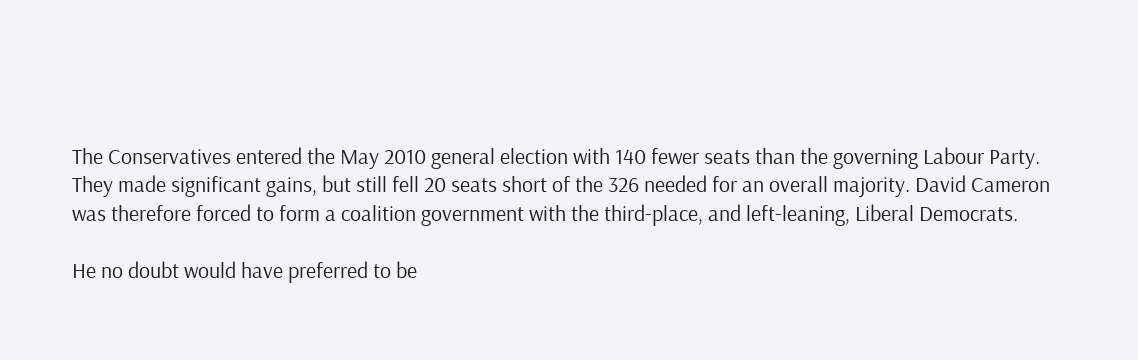The Conservatives entered the May 2010 general election with 140 fewer seats than the governing Labour Party. They made significant gains, but still fell 20 seats short of the 326 needed for an overall majority. David Cameron was therefore forced to form a coalition government with the third-place, and left-leaning, Liberal Democrats.

He no doubt would have preferred to be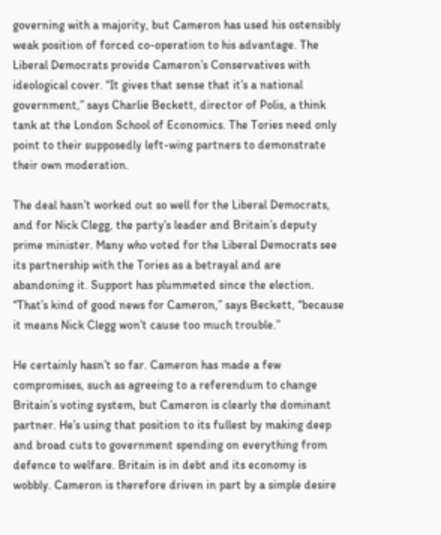governing with a majority, but Cameron has used his ostensibly weak position of forced co-operation to his advantage. The Liberal Democrats provide Cameron’s Conservatives with ideological cover. “It gives that sense that it’s a national government,” says Charlie Beckett, director of Polis, a think tank at the London School of Economics. The Tories need only point to their supposedly left-wing partners to demonstrate their own moderation.

The deal hasn’t worked out so well for the Liberal Democrats, and for Nick Clegg, the party’s leader and Britain’s deputy prime minister. Many who voted for the Liberal Democrats see its partnership with the Tories as a betrayal and are abandoning it. Support has plummeted since the election. “That’s kind of good news for Cameron,” says Beckett, “because it means Nick Clegg won’t cause too much trouble.”

He certainly hasn’t so far. Cameron has made a few compromises, such as agreeing to a referendum to change Britain’s voting system, but Cameron is clearly the dominant partner. He’s using that position to its fullest by making deep and broad cuts to government spending on everything from defence to welfare. Britain is in debt and its economy is wobbly. Cameron is therefore driven in part by a simple desire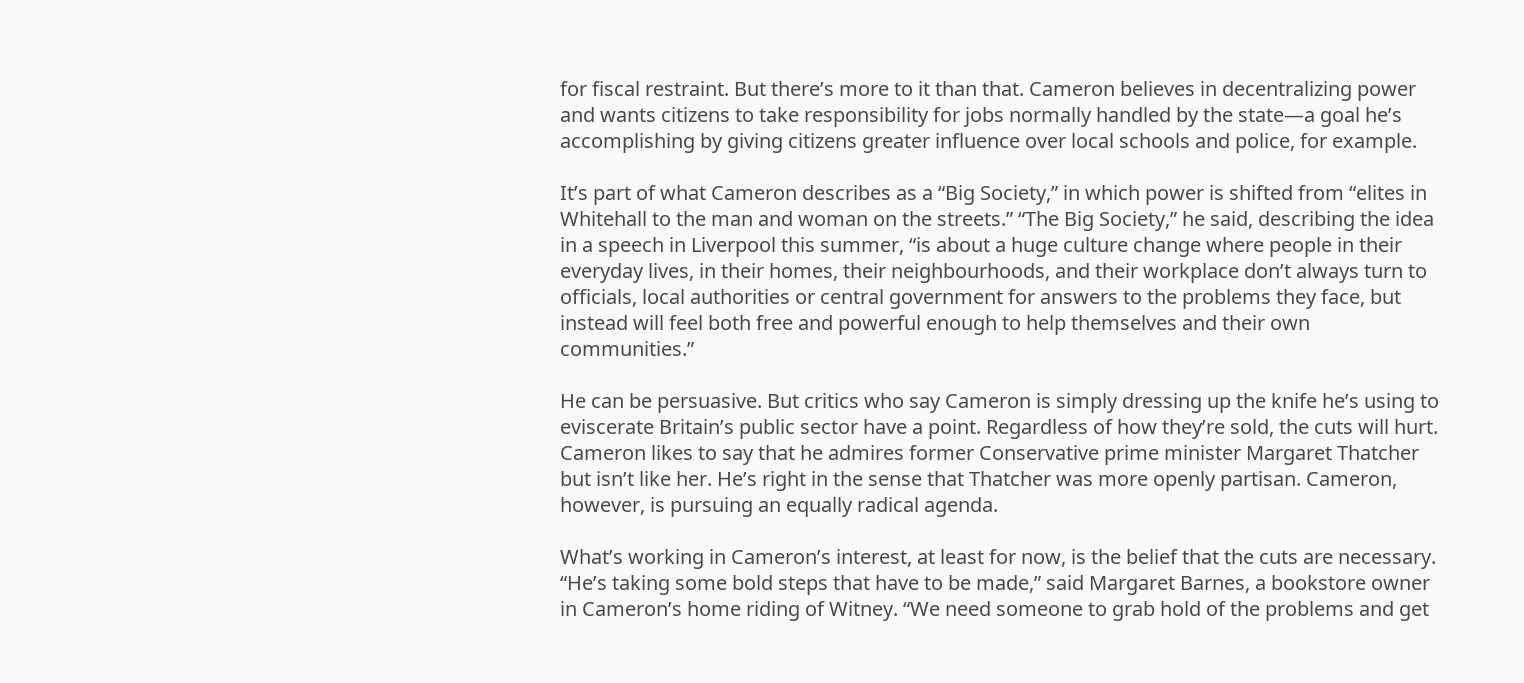for fiscal restraint. But there’s more to it than that. Cameron believes in decentralizing power and wants citizens to take responsibility for jobs normally handled by the state—a goal he’s accomplishing by giving citizens greater influence over local schools and police, for example.

It’s part of what Cameron describes as a “Big Society,” in which power is shifted from “elites in Whitehall to the man and woman on the streets.” “The Big Society,” he said, describing the idea in a speech in Liverpool this summer, “is about a huge culture change where people in their everyday lives, in their homes, their neighbourhoods, and their workplace don’t always turn to officials, local authorities or central government for answers to the problems they face, but instead will feel both free and powerful enough to help themselves and their own communities.”

He can be persuasive. But critics who say Cameron is simply dressing up the knife he’s using to eviscerate Britain’s public sector have a point. Regardless of how they’re sold, the cuts will hurt. Cameron likes to say that he admires former Conservative prime minister Margaret Thatcher but isn’t like her. He’s right in the sense that Thatcher was more openly partisan. Cameron, however, is pursuing an equally radical agenda.

What’s working in Cameron’s interest, at least for now, is the belief that the cuts are necessary. “He’s taking some bold steps that have to be made,” said Margaret Barnes, a bookstore owner in Cameron’s home riding of Witney. “We need someone to grab hold of the problems and get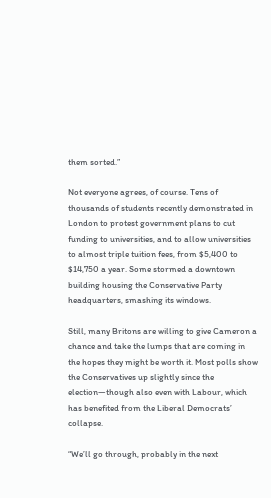them sorted.”

Not everyone agrees, of course. Tens of thousands of students recently demonstrated in London to protest government plans to cut funding to universities, and to allow universities to almost triple tuition fees, from $5,400 to $14,750 a year. Some stormed a downtown building housing the Conservative Party headquarters, smashing its windows.

Still, many Britons are willing to give Cameron a chance and take the lumps that are coming in the hopes they might be worth it. Most polls show the Conservatives up slightly since the election—though also even with Labour, which has benefited from the Liberal Democrats’ collapse.

“We’ll go through, probably in the next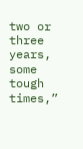two or three years, some tough times,”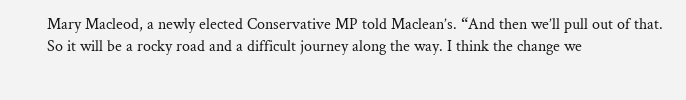Mary Macleod, a newly elected Conservative MP told Maclean’s. “And then we’ll pull out of that. So it will be a rocky road and a difficult journey along the way. I think the change we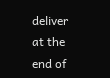deliver at the end of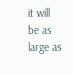it will be as large as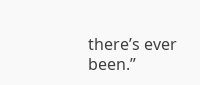there’s ever been.”